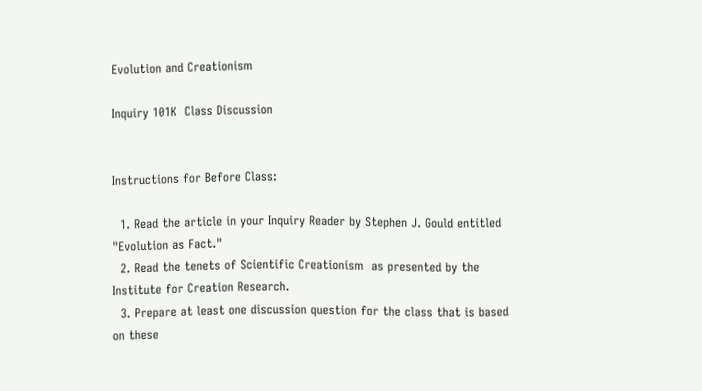Evolution and Creationism

Inquiry 101K  Class Discussion


Instructions for Before Class:

  1. Read the article in your Inquiry Reader by Stephen J. Gould entitled "Evolution as Fact."
  2. Read the tenets of Scientific Creationism  as presented by the Institute for Creation Research.
  3. Prepare at least one discussion question for the class that is based on these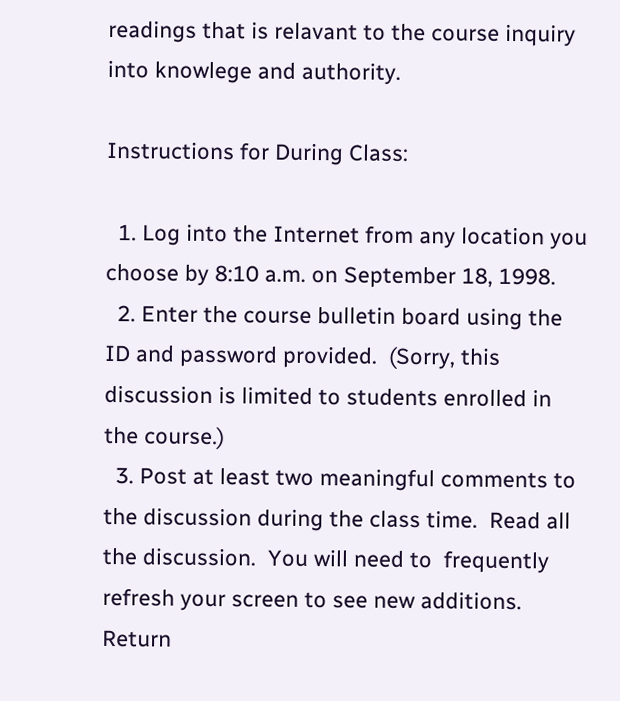readings that is relavant to the course inquiry into knowlege and authority.

Instructions for During Class:

  1. Log into the Internet from any location you choose by 8:10 a.m. on September 18, 1998.
  2. Enter the course bulletin board using the ID and password provided.  (Sorry, this discussion is limited to students enrolled in the course.)
  3. Post at least two meaningful comments to the discussion during the class time.  Read all the discussion.  You will need to  frequently refresh your screen to see new additions.
Return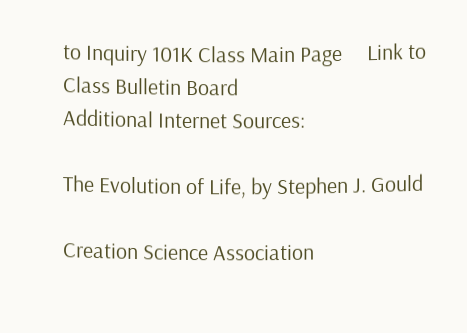to Inquiry 101K Class Main Page     Link to Class Bulletin Board
Additional Internet Sources:

The Evolution of Life, by Stephen J. Gould

Creation Science Association